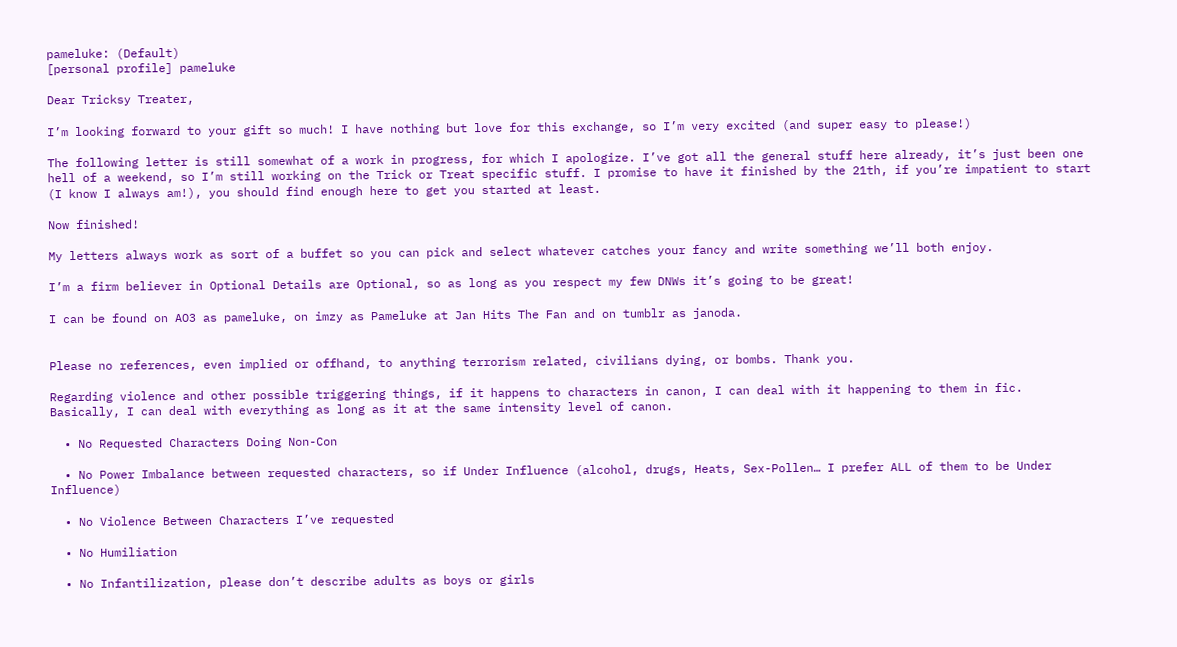pameluke: (Default)
[personal profile] pameluke

Dear Tricksy Treater,

I’m looking forward to your gift so much! I have nothing but love for this exchange, so I’m very excited (and super easy to please!)

The following letter is still somewhat of a work in progress, for which I apologize. I’ve got all the general stuff here already, it’s just been one hell of a weekend, so I’m still working on the Trick or Treat specific stuff. I promise to have it finished by the 21th, if you’re impatient to start (I know I always am!), you should find enough here to get you started at least.

Now finished!

My letters always work as sort of a buffet so you can pick and select whatever catches your fancy and write something we’ll both enjoy.

I’m a firm believer in Optional Details are Optional, so as long as you respect my few DNWs it’s going to be great!

I can be found on AO3 as pameluke, on imzy as Pameluke at Jan Hits The Fan and on tumblr as janoda.


Please no references, even implied or offhand, to anything terrorism related, civilians dying, or bombs. Thank you.

Regarding violence and other possible triggering things, if it happens to characters in canon, I can deal with it happening to them in fic. Basically, I can deal with everything as long as it at the same intensity level of canon.

  • No Requested Characters Doing Non-Con

  • No Power Imbalance between requested characters, so if Under Influence (alcohol, drugs, Heats, Sex-Pollen… I prefer ALL of them to be Under Influence)

  • No Violence Between Characters I’ve requested

  • No Humiliation

  • No Infantilization, please don’t describe adults as boys or girls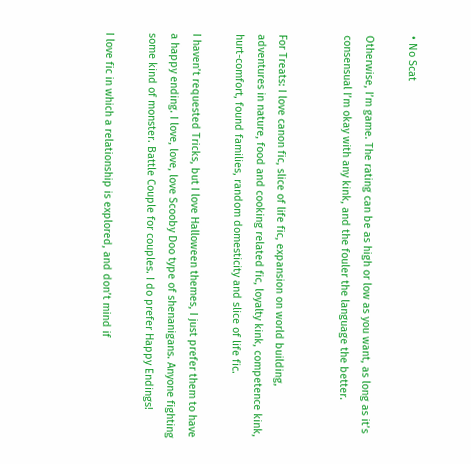• No Scat

Otherwise, I’m game. The rating can be as high or low as you want, as long as it’s consensual I’m okay with any kink, and the fouler the language the better.


For Treats: I love canon fic, slice of life fic, expansion on world building, adventures in nature, food and cooking related fic, loyalty kink, competence kink, hurt-comfort, found families, random domesticity and slice of life fic.

I haven’t requested Tricks, but I love Halloween themes, I just prefer them to have a happy ending. I love, love, love Scooby Doo type of shenanigans. Anyone fighting some kind of monster. Battle Couple for couples. I do prefer Happy Endings!

I love fic in which a relationship is explored, and don’t mind if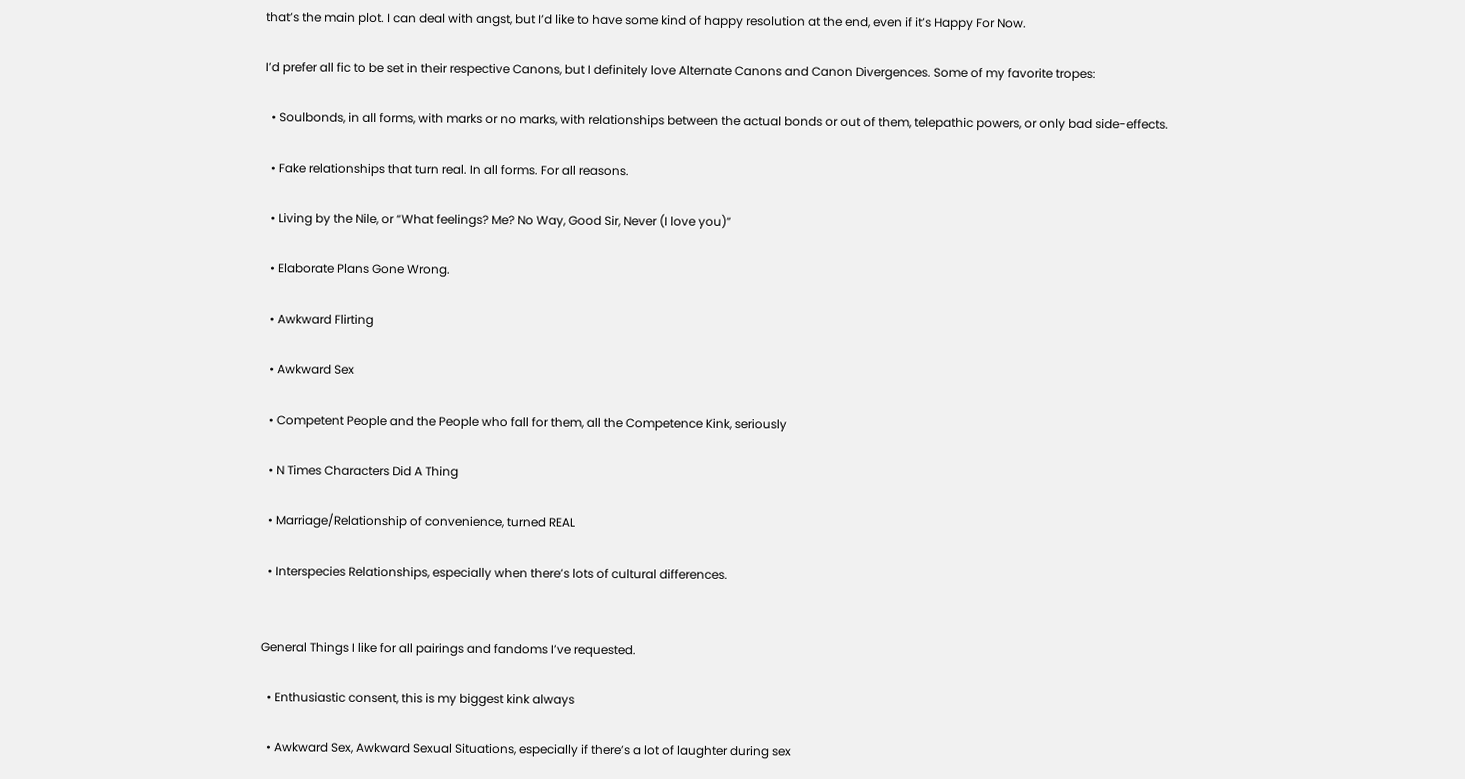that’s the main plot. I can deal with angst, but I’d like to have some kind of happy resolution at the end, even if it’s Happy For Now.

I’d prefer all fic to be set in their respective Canons, but I definitely love Alternate Canons and Canon Divergences. Some of my favorite tropes:

  • Soulbonds, in all forms, with marks or no marks, with relationships between the actual bonds or out of them, telepathic powers, or only bad side-effects.

  • Fake relationships that turn real. In all forms. For all reasons.

  • Living by the Nile, or “What feelings? Me? No Way, Good Sir, Never (I love you)”

  • Elaborate Plans Gone Wrong.

  • Awkward Flirting

  • Awkward Sex

  • Competent People and the People who fall for them, all the Competence Kink, seriously

  • N Times Characters Did A Thing

  • Marriage/Relationship of convenience, turned REAL

  • Interspecies Relationships, especially when there’s lots of cultural differences.


General Things I like for all pairings and fandoms I’ve requested.

  • Enthusiastic consent, this is my biggest kink always

  • Awkward Sex, Awkward Sexual Situations, especially if there’s a lot of laughter during sex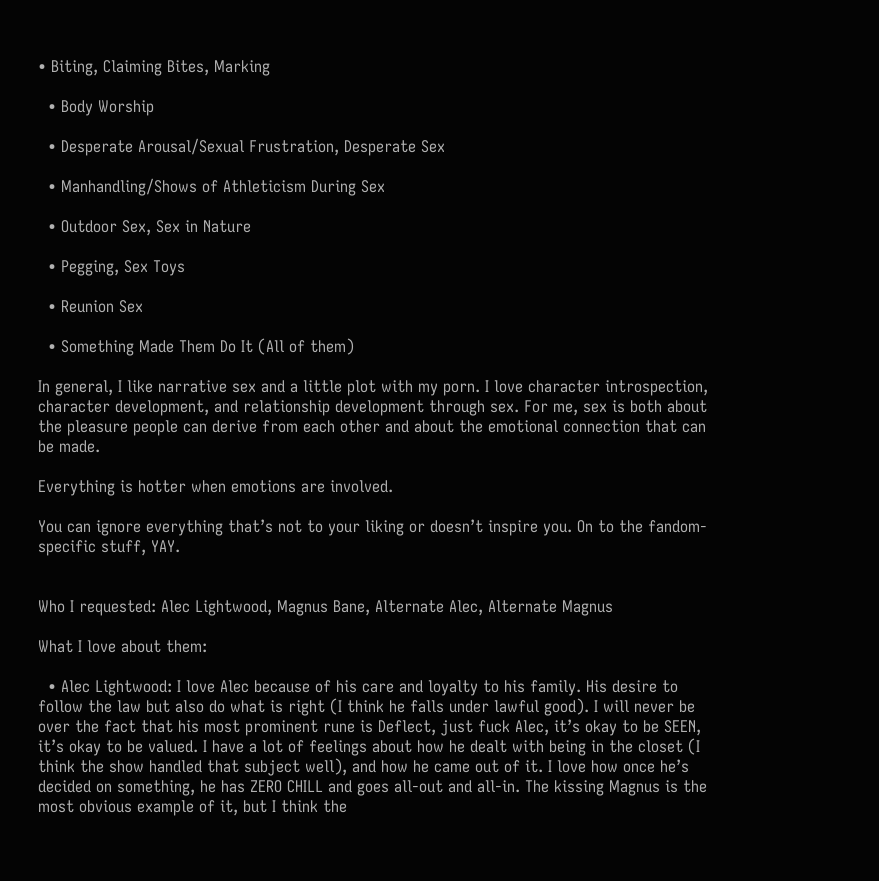• Biting, Claiming Bites, Marking

  • Body Worship

  • Desperate Arousal/Sexual Frustration, Desperate Sex

  • Manhandling/Shows of Athleticism During Sex

  • Outdoor Sex, Sex in Nature

  • Pegging, Sex Toys

  • Reunion Sex

  • Something Made Them Do It (All of them)

In general, I like narrative sex and a little plot with my porn. I love character introspection, character development, and relationship development through sex. For me, sex is both about the pleasure people can derive from each other and about the emotional connection that can be made.

Everything is hotter when emotions are involved.

You can ignore everything that’s not to your liking or doesn’t inspire you. On to the fandom-specific stuff, YAY.


Who I requested: Alec Lightwood, Magnus Bane, Alternate Alec, Alternate Magnus

What I love about them:

  • Alec Lightwood: I love Alec because of his care and loyalty to his family. His desire to follow the law but also do what is right (I think he falls under lawful good). I will never be over the fact that his most prominent rune is Deflect, just fuck Alec, it’s okay to be SEEN, it’s okay to be valued. I have a lot of feelings about how he dealt with being in the closet (I think the show handled that subject well), and how he came out of it. I love how once he’s decided on something, he has ZERO CHILL and goes all-out and all-in. The kissing Magnus is the most obvious example of it, but I think the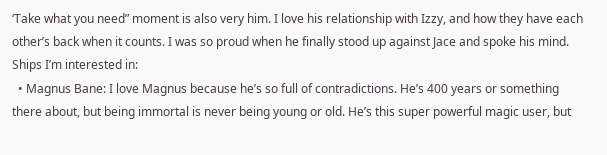‘Take what you need” moment is also very him. I love his relationship with Izzy, and how they have each other’s back when it counts. I was so proud when he finally stood up against Jace and spoke his mind. Ships I’m interested in:
  • Magnus Bane: I love Magnus because he’s so full of contradictions. He’s 400 years or something there about, but being immortal is never being young or old. He’s this super powerful magic user, but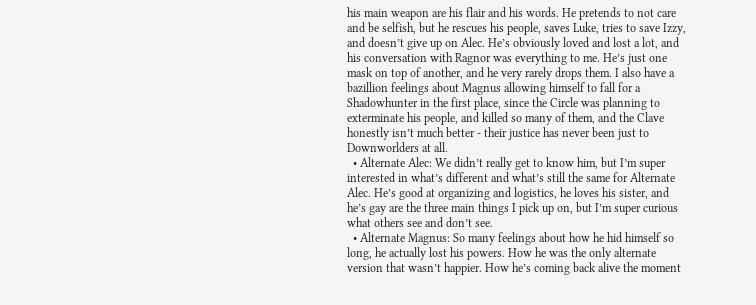his main weapon are his flair and his words. He pretends to not care and be selfish, but he rescues his people, saves Luke, tries to save Izzy, and doesn’t give up on Alec. He’s obviously loved and lost a lot, and his conversation with Ragnor was everything to me. He’s just one mask on top of another, and he very rarely drops them. I also have a bazillion feelings about Magnus allowing himself to fall for a Shadowhunter in the first place, since the Circle was planning to exterminate his people, and killed so many of them, and the Clave honestly isn’t much better - their justice has never been just to Downworlders at all.
  • Alternate Alec: We didn’t really get to know him, but I’m super interested in what’s different and what’s still the same for Alternate Alec. He’s good at organizing and logistics, he loves his sister, and he’s gay are the three main things I pick up on, but I’m super curious what others see and don’t see.
  • Alternate Magnus: So many feelings about how he hid himself so long, he actually lost his powers. How he was the only alternate version that wasn’t happier. How he’s coming back alive the moment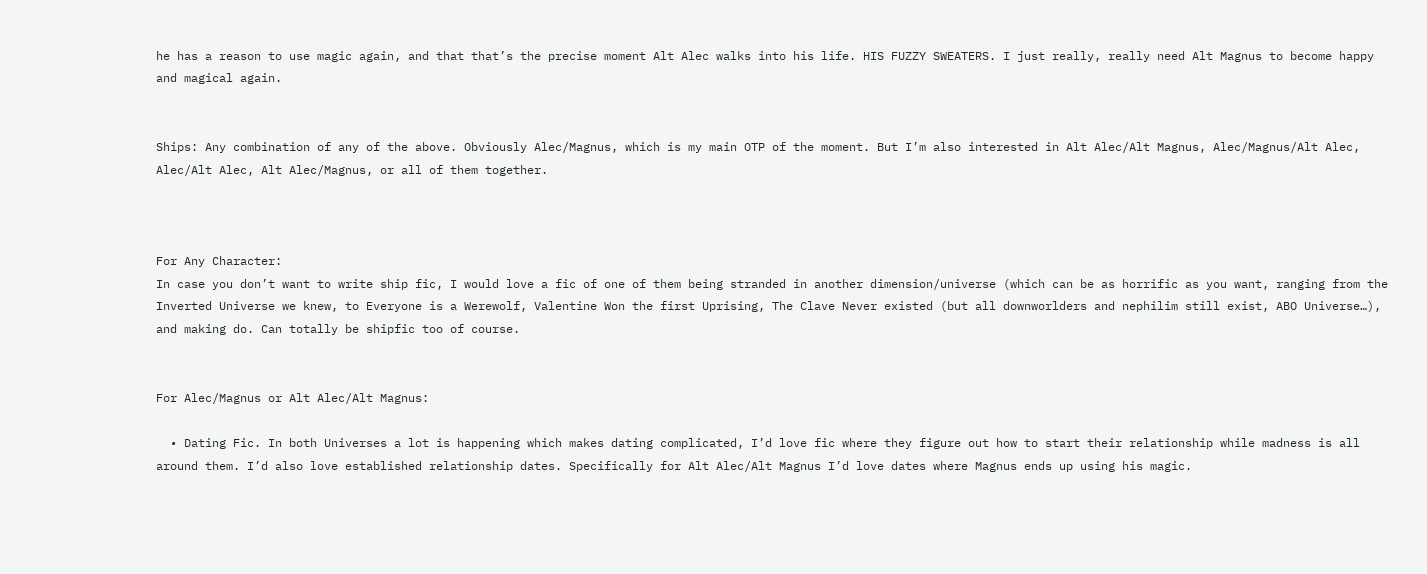he has a reason to use magic again, and that that’s the precise moment Alt Alec walks into his life. HIS FUZZY SWEATERS. I just really, really need Alt Magnus to become happy and magical again.


Ships: Any combination of any of the above. Obviously Alec/Magnus, which is my main OTP of the moment. But I’m also interested in Alt Alec/Alt Magnus, Alec/Magnus/Alt Alec, Alec/Alt Alec, Alt Alec/Magnus, or all of them together.



For Any Character:
In case you don’t want to write ship fic, I would love a fic of one of them being stranded in another dimension/universe (which can be as horrific as you want, ranging from the Inverted Universe we knew, to Everyone is a Werewolf, Valentine Won the first Uprising, The Clave Never existed (but all downworlders and nephilim still exist, ABO Universe…), and making do. Can totally be shipfic too of course.


For Alec/Magnus or Alt Alec/Alt Magnus:

  • Dating Fic. In both Universes a lot is happening which makes dating complicated, I’d love fic where they figure out how to start their relationship while madness is all around them. I’d also love established relationship dates. Specifically for Alt Alec/Alt Magnus I’d love dates where Magnus ends up using his magic.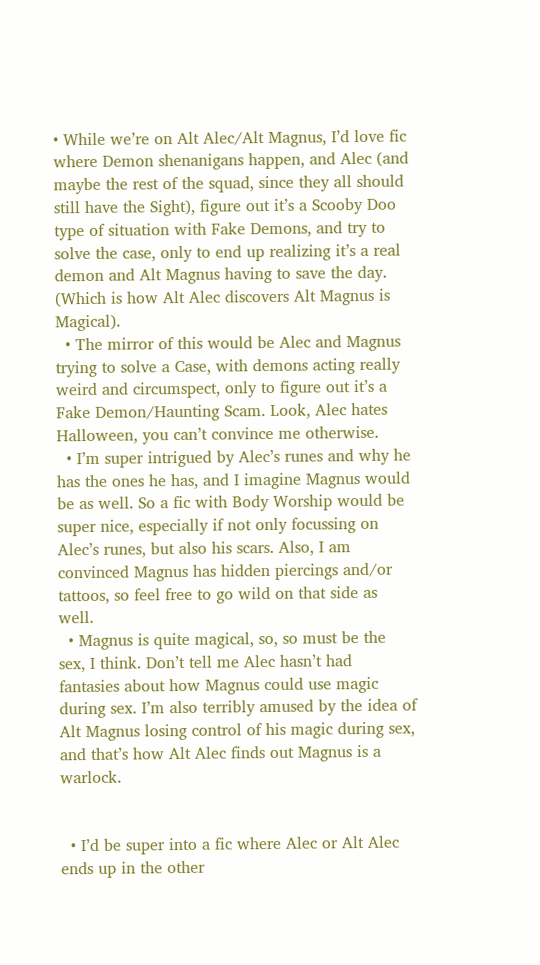• While we’re on Alt Alec/Alt Magnus, I’d love fic where Demon shenanigans happen, and Alec (and maybe the rest of the squad, since they all should still have the Sight), figure out it’s a Scooby Doo type of situation with Fake Demons, and try to solve the case, only to end up realizing it’s a real demon and Alt Magnus having to save the day. (Which is how Alt Alec discovers Alt Magnus is Magical).
  • The mirror of this would be Alec and Magnus trying to solve a Case, with demons acting really weird and circumspect, only to figure out it’s a Fake Demon/Haunting Scam. Look, Alec hates Halloween, you can’t convince me otherwise.
  • I’m super intrigued by Alec’s runes and why he has the ones he has, and I imagine Magnus would be as well. So a fic with Body Worship would be super nice, especially if not only focussing on Alec’s runes, but also his scars. Also, I am convinced Magnus has hidden piercings and/or tattoos, so feel free to go wild on that side as well.
  • Magnus is quite magical, so, so must be the sex, I think. Don’t tell me Alec hasn’t had fantasies about how Magnus could use magic during sex. I’m also terribly amused by the idea of Alt Magnus losing control of his magic during sex, and that’s how Alt Alec finds out Magnus is a warlock.


  • I’d be super into a fic where Alec or Alt Alec ends up in the other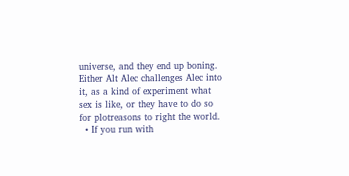universe, and they end up boning. Either Alt Alec challenges Alec into it, as a kind of experiment what sex is like, or they have to do so for plotreasons to right the world.
  • If you run with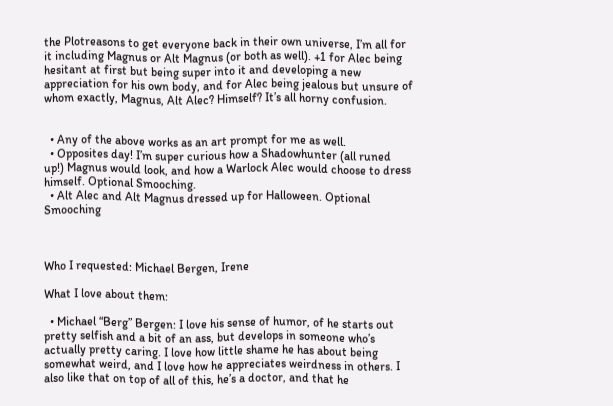the Plotreasons to get everyone back in their own universe, I’m all for it including Magnus or Alt Magnus (or both as well). +1 for Alec being hesitant at first but being super into it and developing a new appreciation for his own body, and for Alec being jealous but unsure of whom exactly, Magnus, Alt Alec? Himself? It’s all horny confusion.


  • Any of the above works as an art prompt for me as well.
  • Opposites day! I’m super curious how a Shadowhunter (all runed up!) Magnus would look, and how a Warlock Alec would choose to dress himself. Optional Smooching.
  • Alt Alec and Alt Magnus dressed up for Halloween. Optional Smooching



Who I requested: Michael Bergen, Irene

What I love about them:

  • Michael “Berg” Bergen: I love his sense of humor, of he starts out pretty selfish and a bit of an ass, but develops in someone who’s actually pretty caring. I love how little shame he has about being somewhat weird, and I love how he appreciates weirdness in others. I also like that on top of all of this, he’s a doctor, and that he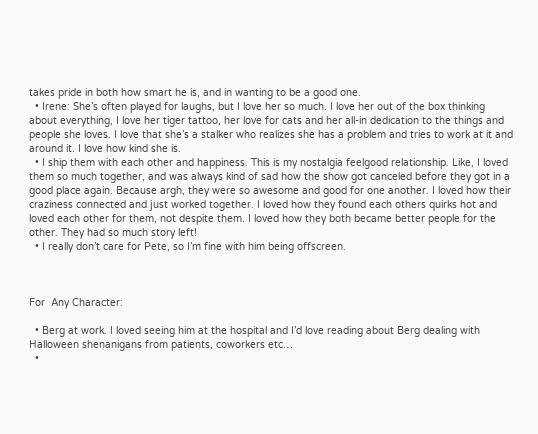takes pride in both how smart he is, and in wanting to be a good one.
  • Irene: She’s often played for laughs, but I love her so much. I love her out of the box thinking about everything, I love her tiger tattoo, her love for cats and her all-in dedication to the things and people she loves. I love that she’s a stalker who realizes she has a problem and tries to work at it and around it. I love how kind she is.
  • I ship them with each other and happiness. This is my nostalgia feelgood relationship. Like, I loved them so much together, and was always kind of sad how the show got canceled before they got in a good place again. Because argh, they were so awesome and good for one another. I loved how their craziness connected and just worked together. I loved how they found each others quirks hot and loved each other for them, not despite them. I loved how they both became better people for the other. They had so much story left!
  • I really don’t care for Pete, so I’m fine with him being offscreen.



For  Any Character:

  • Berg at work. I loved seeing him at the hospital and I’d love reading about Berg dealing with Halloween shenanigans from patients, coworkers etc…
  •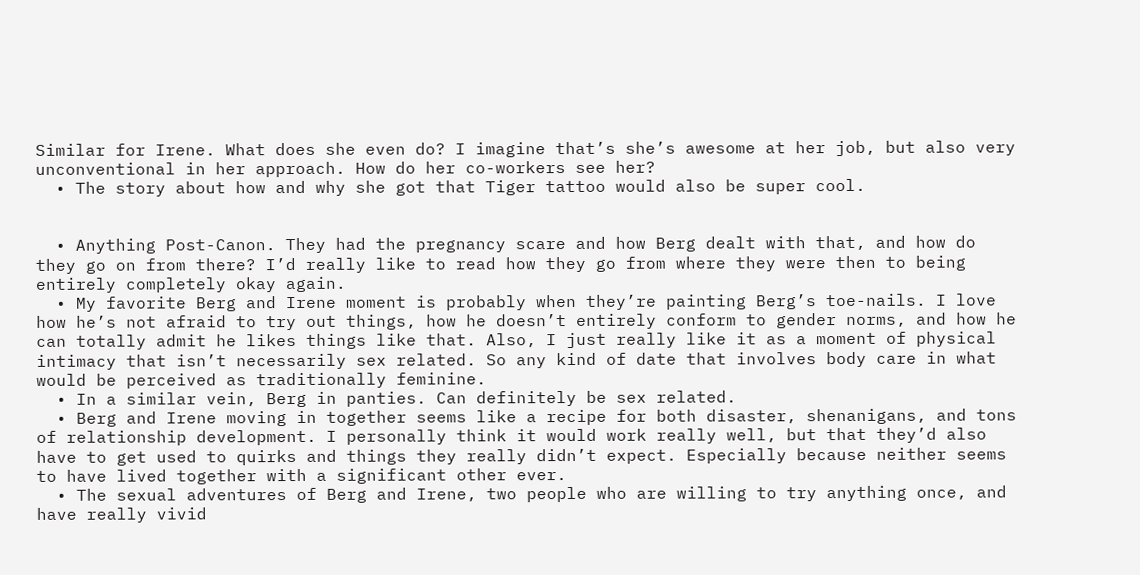Similar for Irene. What does she even do? I imagine that’s she’s awesome at her job, but also very unconventional in her approach. How do her co-workers see her?
  • The story about how and why she got that Tiger tattoo would also be super cool.


  • Anything Post-Canon. They had the pregnancy scare and how Berg dealt with that, and how do they go on from there? I’d really like to read how they go from where they were then to being entirely completely okay again.
  • My favorite Berg and Irene moment is probably when they’re painting Berg’s toe-nails. I love how he’s not afraid to try out things, how he doesn’t entirely conform to gender norms, and how he can totally admit he likes things like that. Also, I just really like it as a moment of physical intimacy that isn’t necessarily sex related. So any kind of date that involves body care in what would be perceived as traditionally feminine.
  • In a similar vein, Berg in panties. Can definitely be sex related.
  • Berg and Irene moving in together seems like a recipe for both disaster, shenanigans, and tons of relationship development. I personally think it would work really well, but that they’d also have to get used to quirks and things they really didn’t expect. Especially because neither seems to have lived together with a significant other ever.
  • The sexual adventures of Berg and Irene, two people who are willing to try anything once, and have really vivid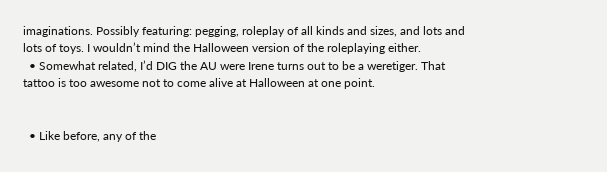imaginations. Possibly featuring: pegging, roleplay of all kinds and sizes, and lots and lots of toys. I wouldn’t mind the Halloween version of the roleplaying either.
  • Somewhat related, I’d DIG the AU were Irene turns out to be a weretiger. That tattoo is too awesome not to come alive at Halloween at one point.


  • Like before, any of the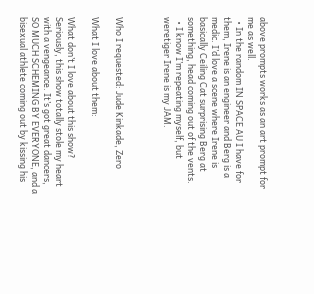above prompts works as an art prompt for me as well.
  • In the random IN SPACE AU I have for them, Irene is an engineer and Berg is a medic. I’d love a scene where Irene is basically Ceiling Cat surprising Berg at something, head coming out of the vents.
  • I know I’m repeating myself, but weretiger Irene is my JAM.



Who I requested: Jude Kinkade, Zero

What I love about them:

What don’t I love about this show? Seriously, this show totally stole my heart with a vengeance. It’s got great dancers, SO MUCH SCHEMING BY EVERYONE, and a bisexual athlete coming out by kissing his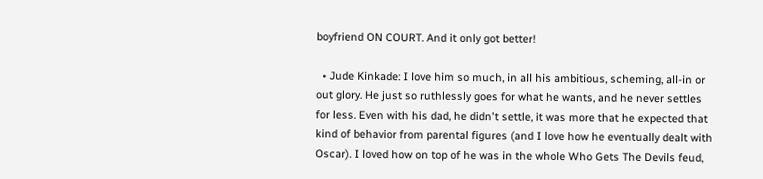boyfriend ON COURT. And it only got better!

  • Jude Kinkade: I love him so much, in all his ambitious, scheming, all-in or out glory. He just so ruthlessly goes for what he wants, and he never settles for less. Even with his dad, he didn't settle, it was more that he expected that kind of behavior from parental figures (and I love how he eventually dealt with Oscar). I loved how on top of he was in the whole Who Gets The Devils feud,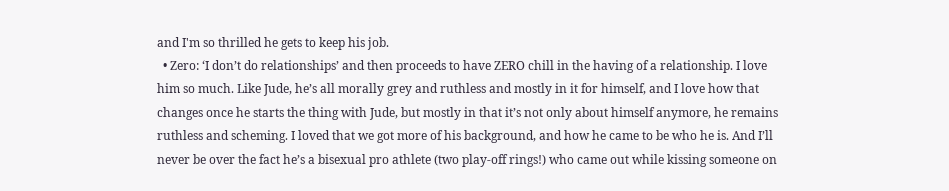and I'm so thrilled he gets to keep his job.
  • Zero: ‘I don’t do relationships’ and then proceeds to have ZERO chill in the having of a relationship. I love him so much. Like Jude, he’s all morally grey and ruthless and mostly in it for himself, and I love how that changes once he starts the thing with Jude, but mostly in that it’s not only about himself anymore, he remains ruthless and scheming. I loved that we got more of his background, and how he came to be who he is. And I’ll never be over the fact he’s a bisexual pro athlete (two play-off rings!) who came out while kissing someone on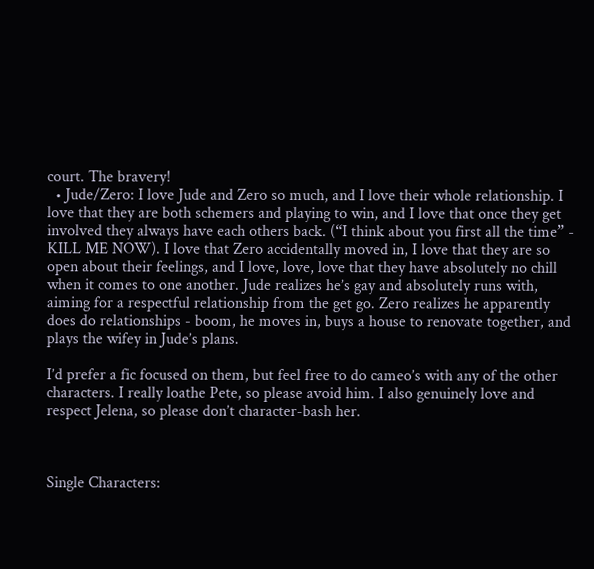court. The bravery!
  • Jude/Zero: I love Jude and Zero so much, and I love their whole relationship. I love that they are both schemers and playing to win, and I love that once they get involved they always have each others back. (“I think about you first all the time” - KILL ME NOW). I love that Zero accidentally moved in, I love that they are so open about their feelings, and I love, love, love that they have absolutely no chill when it comes to one another. Jude realizes he’s gay and absolutely runs with, aiming for a respectful relationship from the get go. Zero realizes he apparently does do relationships - boom, he moves in, buys a house to renovate together, and plays the wifey in Jude’s plans.

I’d prefer a fic focused on them, but feel free to do cameo’s with any of the other characters. I really loathe Pete, so please avoid him. I also genuinely love and respect Jelena, so please don’t character-bash her.



Single Characters: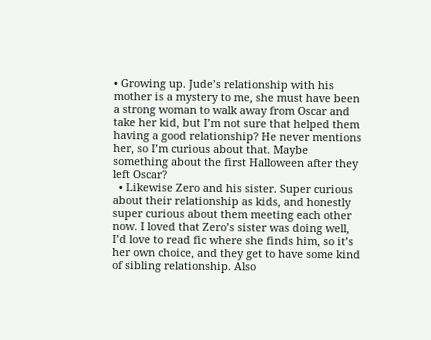• Growing up. Jude’s relationship with his mother is a mystery to me, she must have been a strong woman to walk away from Oscar and take her kid, but I’m not sure that helped them having a good relationship? He never mentions her, so I’m curious about that. Maybe something about the first Halloween after they left Oscar?
  • Likewise Zero and his sister. Super curious about their relationship as kids, and honestly super curious about them meeting each other now. I loved that Zero’s sister was doing well, I’d love to read fic where she finds him, so it’s her own choice, and they get to have some kind of sibling relationship. Also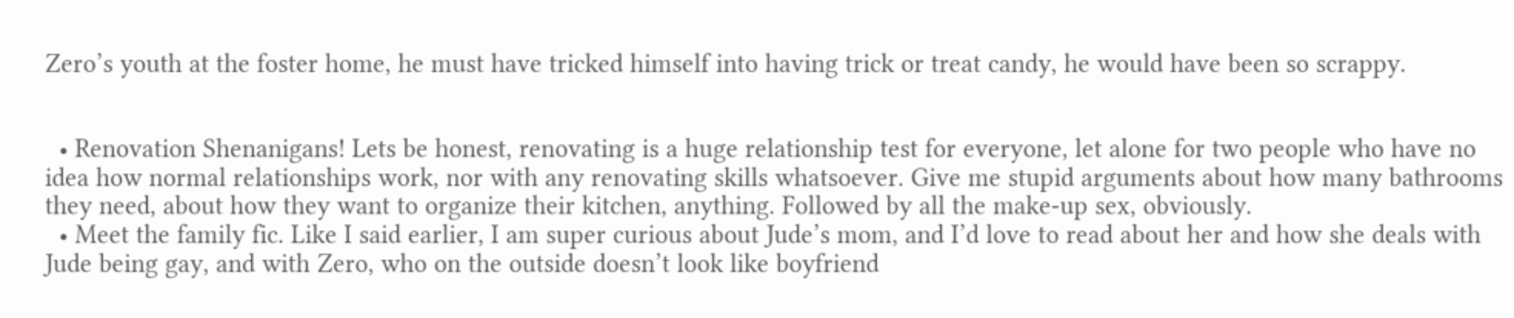Zero’s youth at the foster home, he must have tricked himself into having trick or treat candy, he would have been so scrappy.


  • Renovation Shenanigans! Lets be honest, renovating is a huge relationship test for everyone, let alone for two people who have no idea how normal relationships work, nor with any renovating skills whatsoever. Give me stupid arguments about how many bathrooms they need, about how they want to organize their kitchen, anything. Followed by all the make-up sex, obviously.
  • Meet the family fic. Like I said earlier, I am super curious about Jude’s mom, and I’d love to read about her and how she deals with Jude being gay, and with Zero, who on the outside doesn’t look like boyfriend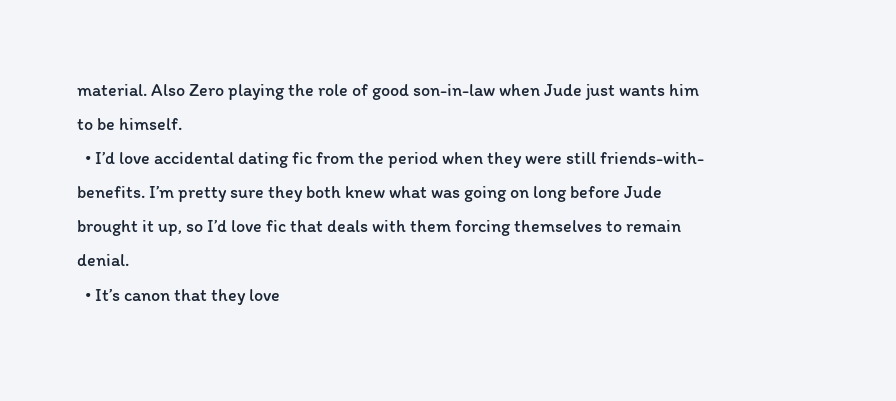material. Also Zero playing the role of good son-in-law when Jude just wants him to be himself.
  • I’d love accidental dating fic from the period when they were still friends-with-benefits. I’m pretty sure they both knew what was going on long before Jude brought it up, so I’d love fic that deals with them forcing themselves to remain denial.
  • It’s canon that they love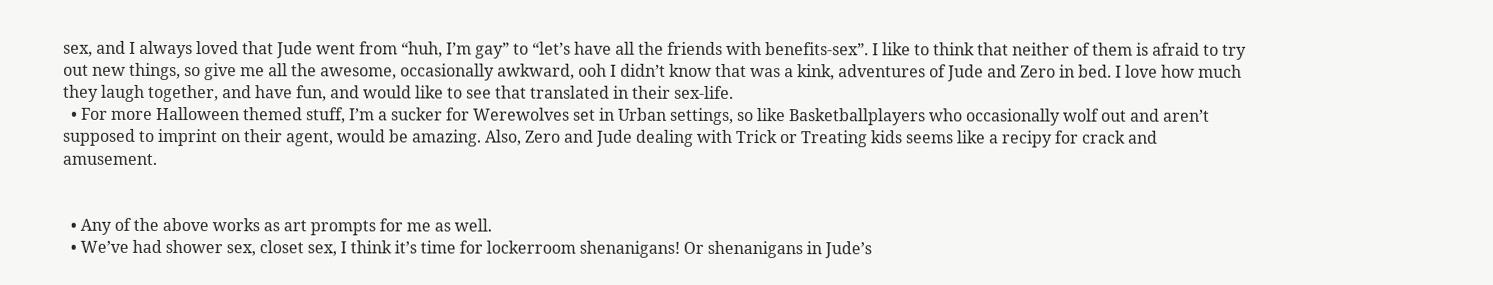sex, and I always loved that Jude went from “huh, I’m gay” to “let’s have all the friends with benefits-sex”. I like to think that neither of them is afraid to try out new things, so give me all the awesome, occasionally awkward, ooh I didn’t know that was a kink, adventures of Jude and Zero in bed. I love how much they laugh together, and have fun, and would like to see that translated in their sex-life.
  • For more Halloween themed stuff, I’m a sucker for Werewolves set in Urban settings, so like Basketballplayers who occasionally wolf out and aren’t supposed to imprint on their agent, would be amazing. Also, Zero and Jude dealing with Trick or Treating kids seems like a recipy for crack and amusement.


  • Any of the above works as art prompts for me as well.
  • We’ve had shower sex, closet sex, I think it’s time for lockerroom shenanigans! Or shenanigans in Jude’s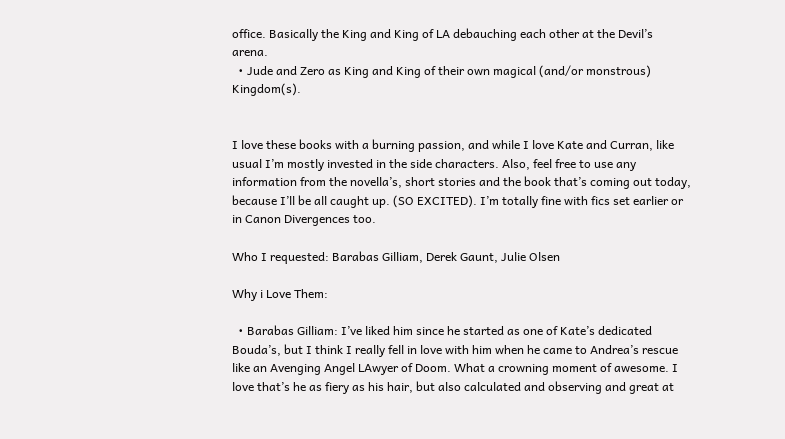office. Basically the King and King of LA debauching each other at the Devil’s arena.
  • Jude and Zero as King and King of their own magical (and/or monstrous) Kingdom(s).


I love these books with a burning passion, and while I love Kate and Curran, like usual I’m mostly invested in the side characters. Also, feel free to use any information from the novella’s, short stories and the book that’s coming out today, because I’ll be all caught up. (SO EXCITED). I’m totally fine with fics set earlier or in Canon Divergences too.

Who I requested: Barabas Gilliam, Derek Gaunt, Julie Olsen

Why i Love Them:

  • Barabas Gilliam: I’ve liked him since he started as one of Kate’s dedicated Bouda’s, but I think I really fell in love with him when he came to Andrea’s rescue like an Avenging Angel LAwyer of Doom. What a crowning moment of awesome. I love that’s he as fiery as his hair, but also calculated and observing and great at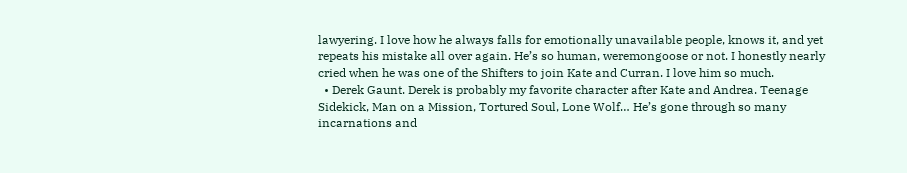lawyering. I love how he always falls for emotionally unavailable people, knows it, and yet repeats his mistake all over again. He’s so human, weremongoose or not. I honestly nearly cried when he was one of the Shifters to join Kate and Curran. I love him so much.
  • Derek Gaunt. Derek is probably my favorite character after Kate and Andrea. Teenage Sidekick, Man on a Mission, Tortured Soul, Lone Wolf… He’s gone through so many incarnations and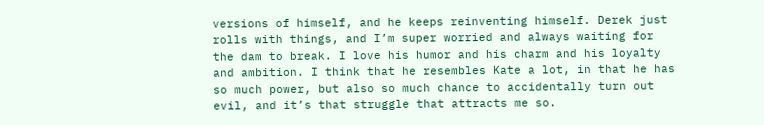versions of himself, and he keeps reinventing himself. Derek just rolls with things, and I’m super worried and always waiting for the dam to break. I love his humor and his charm and his loyalty and ambition. I think that he resembles Kate a lot, in that he has so much power, but also so much chance to accidentally turn out evil, and it’s that struggle that attracts me so.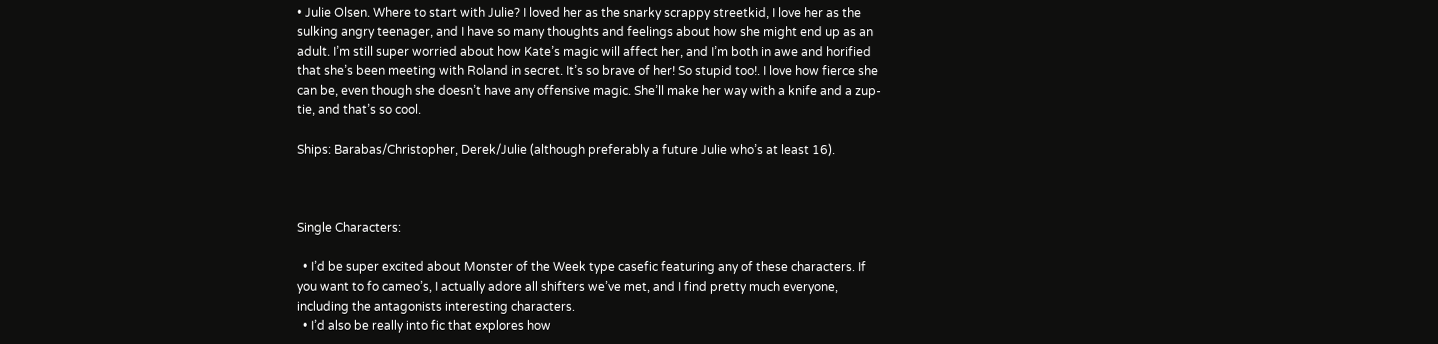• Julie Olsen. Where to start with Julie? I loved her as the snarky scrappy streetkid, I love her as the sulking angry teenager, and I have so many thoughts and feelings about how she might end up as an adult. I’m still super worried about how Kate’s magic will affect her, and I’m both in awe and horified that she’s been meeting with Roland in secret. It’s so brave of her! So stupid too!. I love how fierce she can be, even though she doesn’t have any offensive magic. She’ll make her way with a knife and a zup-tie, and that’s so cool.

Ships: Barabas/Christopher, Derek/Julie (although preferably a future Julie who’s at least 16).



Single Characters:

  • I’d be super excited about Monster of the Week type casefic featuring any of these characters. If you want to fo cameo’s, I actually adore all shifters we’ve met, and I find pretty much everyone, including the antagonists interesting characters.
  • I’d also be really into fic that explores how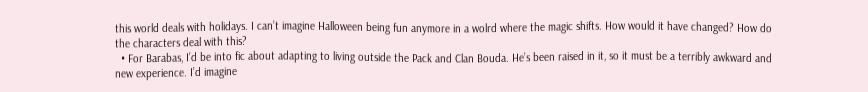this world deals with holidays. I can’t imagine Halloween being fun anymore in a wolrd where the magic shifts. How would it have changed? How do the characters deal with this?
  • For Barabas, I’d be into fic about adapting to living outside the Pack and Clan Bouda. He’s been raised in it, so it must be a terribly awkward and new experience. I’d imagine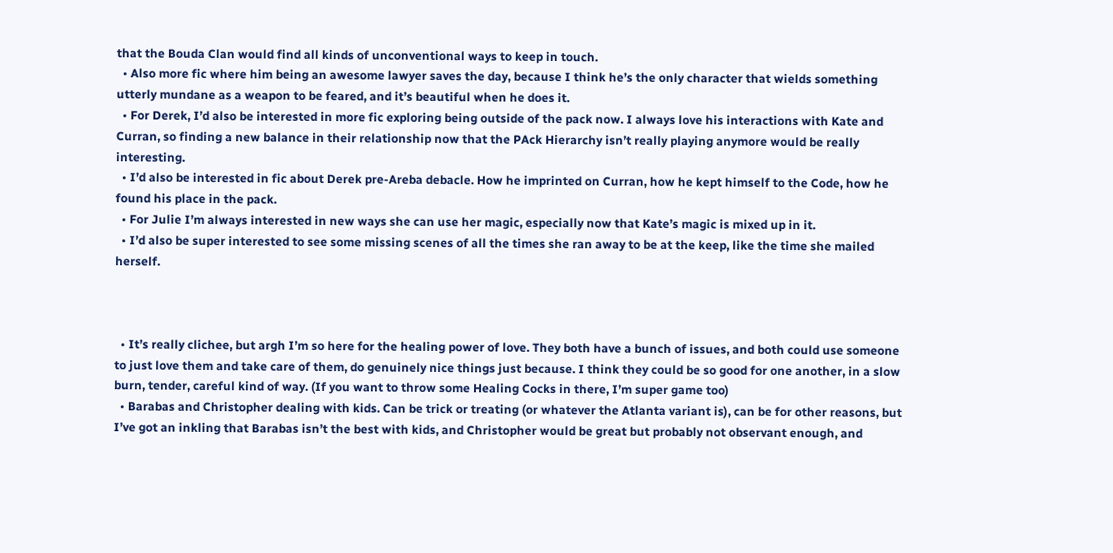that the Bouda Clan would find all kinds of unconventional ways to keep in touch.
  • Also more fic where him being an awesome lawyer saves the day, because I think he’s the only character that wields something utterly mundane as a weapon to be feared, and it’s beautiful when he does it.
  • For Derek, I’d also be interested in more fic exploring being outside of the pack now. I always love his interactions with Kate and Curran, so finding a new balance in their relationship now that the PAck Hierarchy isn’t really playing anymore would be really interesting.
  • I’d also be interested in fic about Derek pre-Areba debacle. How he imprinted on Curran, how he kept himself to the Code, how he found his place in the pack.
  • For Julie I’m always interested in new ways she can use her magic, especially now that Kate’s magic is mixed up in it.
  • I’d also be super interested to see some missing scenes of all the times she ran away to be at the keep, like the time she mailed herself.



  • It’s really clichee, but argh I’m so here for the healing power of love. They both have a bunch of issues, and both could use someone to just love them and take care of them, do genuinely nice things just because. I think they could be so good for one another, in a slow burn, tender, careful kind of way. (If you want to throw some Healing Cocks in there, I’m super game too)
  • Barabas and Christopher dealing with kids. Can be trick or treating (or whatever the Atlanta variant is), can be for other reasons, but I’ve got an inkling that Barabas isn’t the best with kids, and Christopher would be great but probably not observant enough, and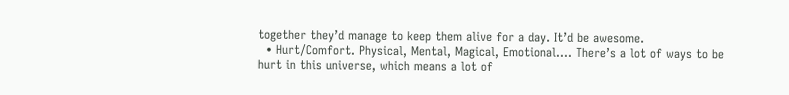together they’d manage to keep them alive for a day. It’d be awesome.
  • Hurt/Comfort. Physical, Mental, Magical, Emotional…. There’s a lot of ways to be hurt in this universe, which means a lot of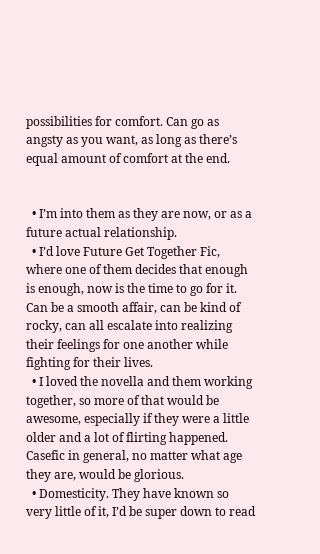possibilities for comfort. Can go as angsty as you want, as long as there’s equal amount of comfort at the end.


  • I’m into them as they are now, or as a future actual relationship.
  • I’d love Future Get Together Fic, where one of them decides that enough is enough, now is the time to go for it. Can be a smooth affair, can be kind of rocky, can all escalate into realizing their feelings for one another while fighting for their lives.
  • I loved the novella and them working together, so more of that would be awesome, especially if they were a little older and a lot of flirting happened. Casefic in general, no matter what age they are, would be glorious.
  • Domesticity. They have known so very little of it, I’d be super down to read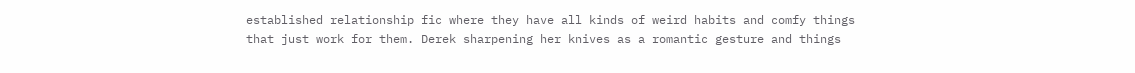established relationship fic where they have all kinds of weird habits and comfy things that just work for them. Derek sharpening her knives as a romantic gesture and things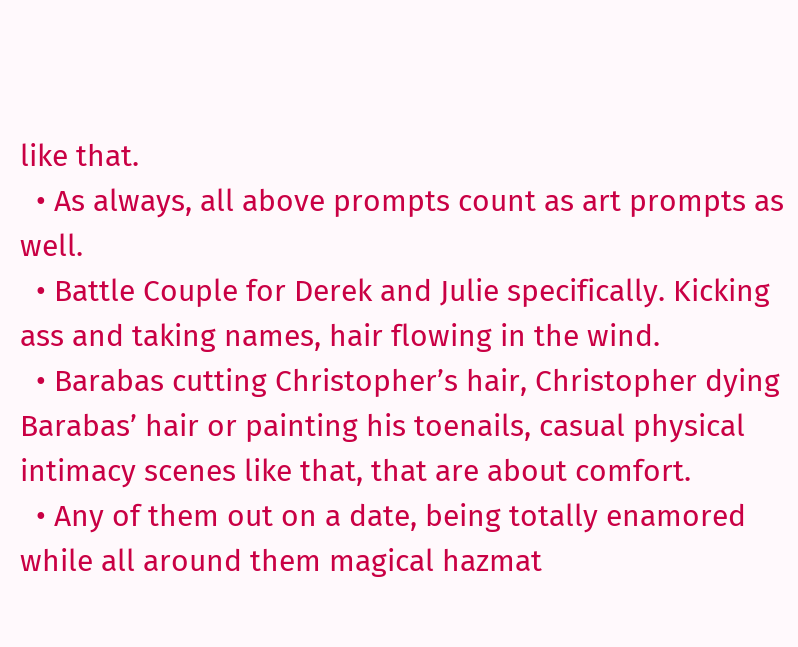like that.
  • As always, all above prompts count as art prompts as well.
  • Battle Couple for Derek and Julie specifically. Kicking ass and taking names, hair flowing in the wind.
  • Barabas cutting Christopher’s hair, Christopher dying Barabas’ hair or painting his toenails, casual physical intimacy scenes like that, that are about comfort.
  • Any of them out on a date, being totally enamored while all around them magical hazmat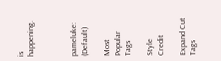is happening.



pameluke: (Default)

Most Popular Tags

Style Credit

Expand Cut Tags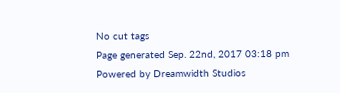No cut tags
Page generated Sep. 22nd, 2017 03:18 pm
Powered by Dreamwidth Studios